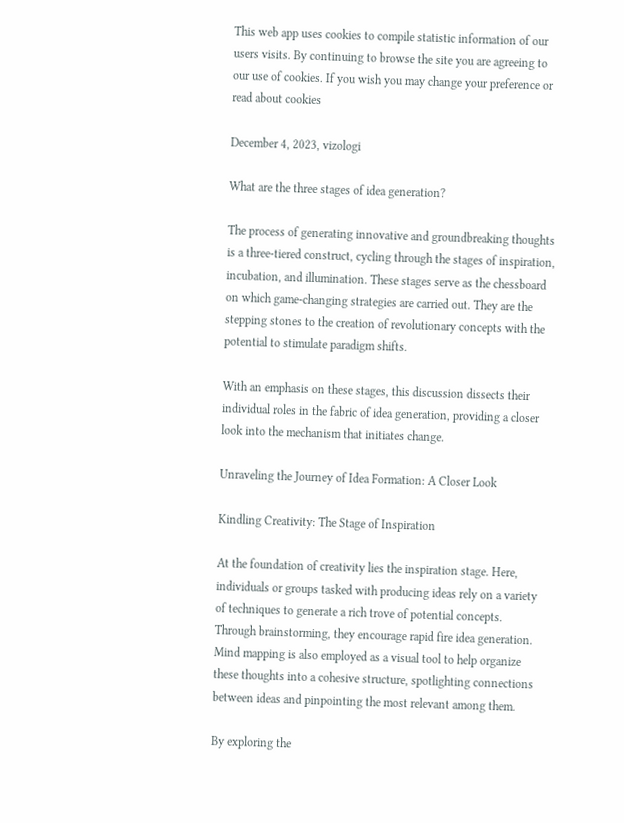This web app uses cookies to compile statistic information of our users visits. By continuing to browse the site you are agreeing to our use of cookies. If you wish you may change your preference or read about cookies

December 4, 2023, vizologi

What are the three stages of idea generation?

The process of generating innovative and groundbreaking thoughts is a three-tiered construct, cycling through the stages of inspiration, incubation, and illumination. These stages serve as the chessboard on which game-changing strategies are carried out. They are the stepping stones to the creation of revolutionary concepts with the potential to stimulate paradigm shifts.

With an emphasis on these stages, this discussion dissects their individual roles in the fabric of idea generation, providing a closer look into the mechanism that initiates change.

Unraveling the Journey of Idea Formation: A Closer Look

Kindling Creativity: The Stage of Inspiration

At the foundation of creativity lies the inspiration stage. Here, individuals or groups tasked with producing ideas rely on a variety of techniques to generate a rich trove of potential concepts. Through brainstorming, they encourage rapid fire idea generation. Mind mapping is also employed as a visual tool to help organize these thoughts into a cohesive structure, spotlighting connections between ideas and pinpointing the most relevant among them.

By exploring the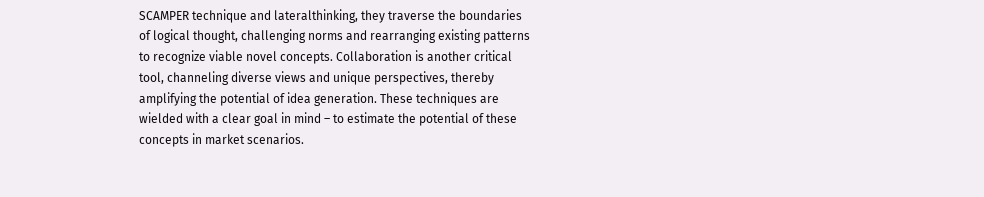SCAMPER technique and lateralthinking, they traverse the boundaries of logical thought, challenging norms and rearranging existing patterns to recognize viable novel concepts. Collaboration is another critical tool, channeling diverse views and unique perspectives, thereby amplifying the potential of idea generation. These techniques are wielded with a clear goal in mind – to estimate the potential of these concepts in market scenarios.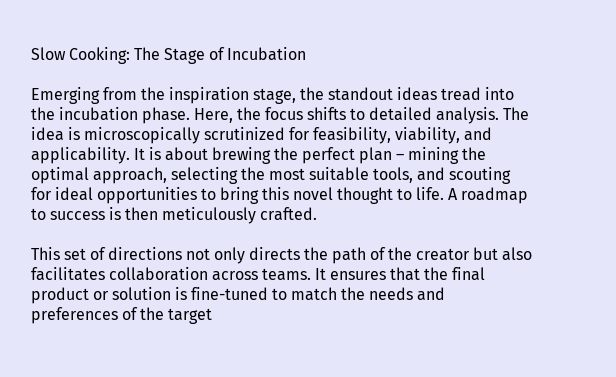Slow Cooking: The Stage of Incubation

Emerging from the inspiration stage, the standout ideas tread into the incubation phase. Here, the focus shifts to detailed analysis. The idea is microscopically scrutinized for feasibility, viability, and applicability. It is about brewing the perfect plan – mining the optimal approach, selecting the most suitable tools, and scouting for ideal opportunities to bring this novel thought to life. A roadmap to success is then meticulously crafted.

This set of directions not only directs the path of the creator but also facilitates collaboration across teams. It ensures that the final product or solution is fine-tuned to match the needs and preferences of the target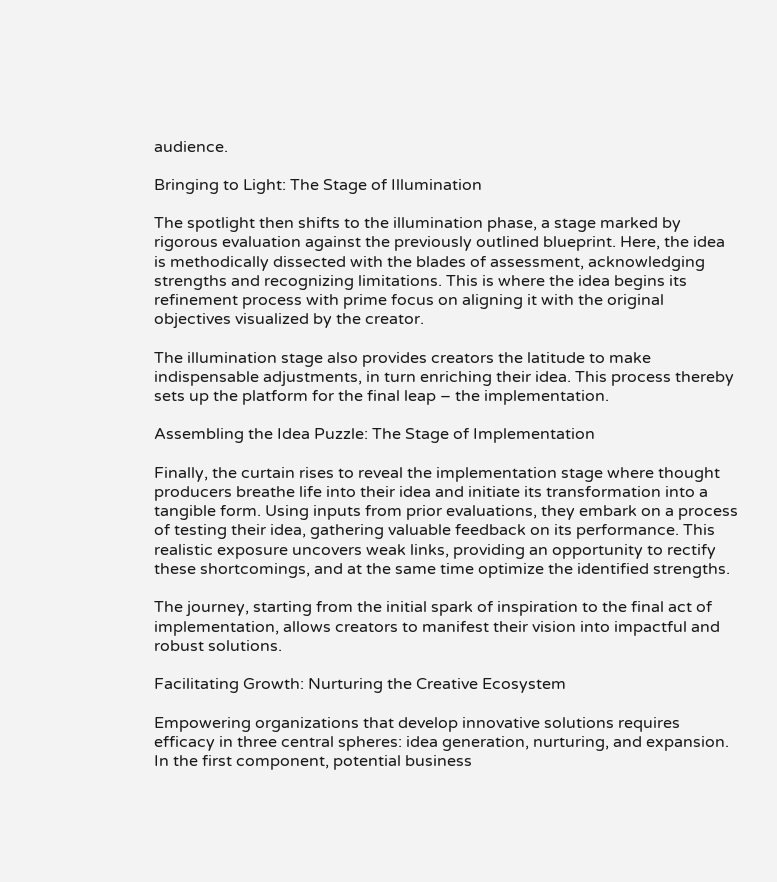audience.

Bringing to Light: The Stage of Illumination

The spotlight then shifts to the illumination phase, a stage marked by rigorous evaluation against the previously outlined blueprint. Here, the idea is methodically dissected with the blades of assessment, acknowledging strengths and recognizing limitations. This is where the idea begins its refinement process with prime focus on aligning it with the original objectives visualized by the creator.

The illumination stage also provides creators the latitude to make indispensable adjustments, in turn enriching their idea. This process thereby sets up the platform for the final leap – the implementation.

Assembling the Idea Puzzle: The Stage of Implementation

Finally, the curtain rises to reveal the implementation stage where thought producers breathe life into their idea and initiate its transformation into a tangible form. Using inputs from prior evaluations, they embark on a process of testing their idea, gathering valuable feedback on its performance. This realistic exposure uncovers weak links, providing an opportunity to rectify these shortcomings, and at the same time optimize the identified strengths.

The journey, starting from the initial spark of inspiration to the final act of implementation, allows creators to manifest their vision into impactful and robust solutions.

Facilitating Growth: Nurturing the Creative Ecosystem

Empowering organizations that develop innovative solutions requires efficacy in three central spheres: idea generation, nurturing, and expansion. In the first component, potential business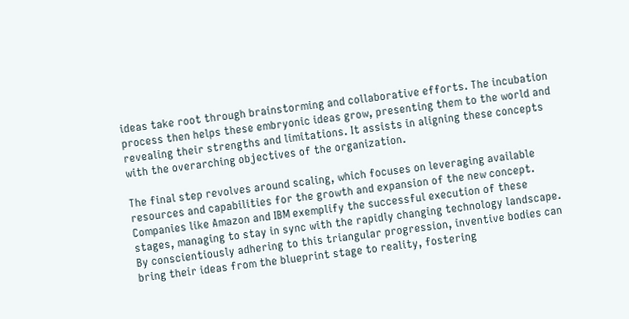ideas take root through brainstorming and collaborative efforts. The incubation process then helps these embryonic ideas grow, presenting them to the world and revealing their strengths and limitations. It assists in aligning these concepts with the overarching objectives of the organization.

The final step revolves around scaling, which focuses on leveraging available resources and capabilities for the growth and expansion of the new concept. Companies like Amazon and IBM exemplify the successful execution of these stages, managing to stay in sync with the rapidly changing technology landscape. By conscientiously adhering to this triangular progression, inventive bodies can bring their ideas from the blueprint stage to reality, fostering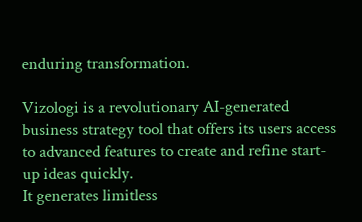enduring transformation.

Vizologi is a revolutionary AI-generated business strategy tool that offers its users access to advanced features to create and refine start-up ideas quickly.
It generates limitless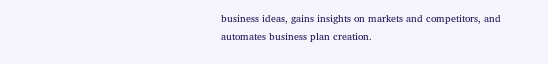business ideas, gains insights on markets and competitors, and automates business plan creation.